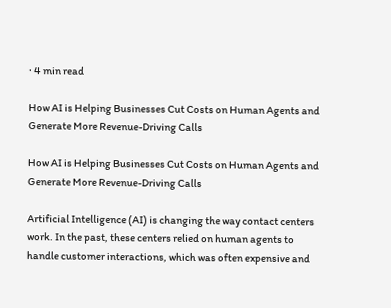· 4 min read

How AI is Helping Businesses Cut Costs on Human Agents and Generate More Revenue-Driving Calls

How AI is Helping Businesses Cut Costs on Human Agents and Generate More Revenue-Driving Calls

Artificial Intelligence (AI) is changing the way contact centers work. In the past, these centers relied on human agents to handle customer interactions, which was often expensive and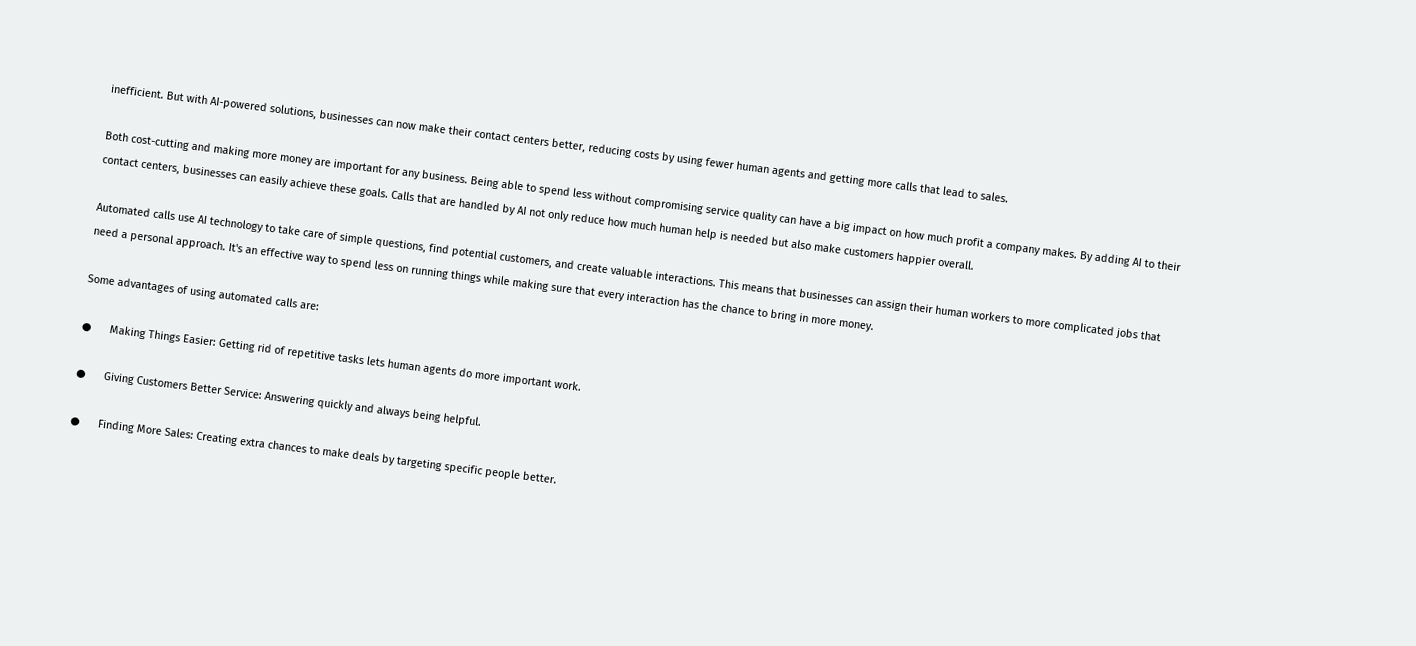inefficient. But with AI-powered solutions, businesses can now make their contact centers better, reducing costs by using fewer human agents and getting more calls that lead to sales.

Both cost-cutting and making more money are important for any business. Being able to spend less without compromising service quality can have a big impact on how much profit a company makes. By adding AI to their contact centers, businesses can easily achieve these goals. Calls that are handled by AI not only reduce how much human help is needed but also make customers happier overall.

Automated calls use AI technology to take care of simple questions, find potential customers, and create valuable interactions. This means that businesses can assign their human workers to more complicated jobs that need a personal approach. It's an effective way to spend less on running things while making sure that every interaction has the chance to bring in more money.

Some advantages of using automated calls are:

●      Making Things Easier: Getting rid of repetitive tasks lets human agents do more important work.

●      Giving Customers Better Service: Answering quickly and always being helpful.

●      Finding More Sales: Creating extra chances to make deals by targeting specific people better.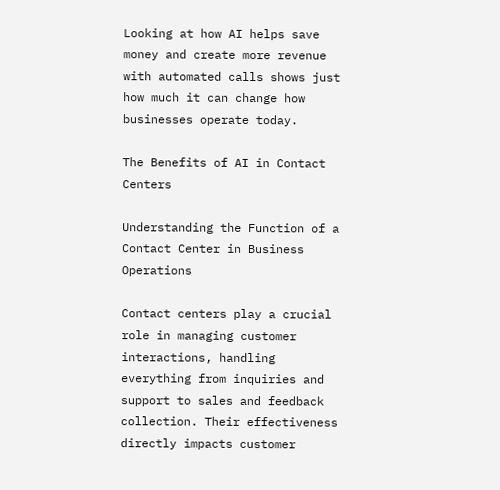Looking at how AI helps save money and create more revenue with automated calls shows just how much it can change how businesses operate today.

The Benefits of AI in Contact Centers

Understanding the Function of a Contact Center in Business Operations

Contact centers play a crucial role in managing customer interactions, handling everything from inquiries and support to sales and feedback collection. Their effectiveness directly impacts customer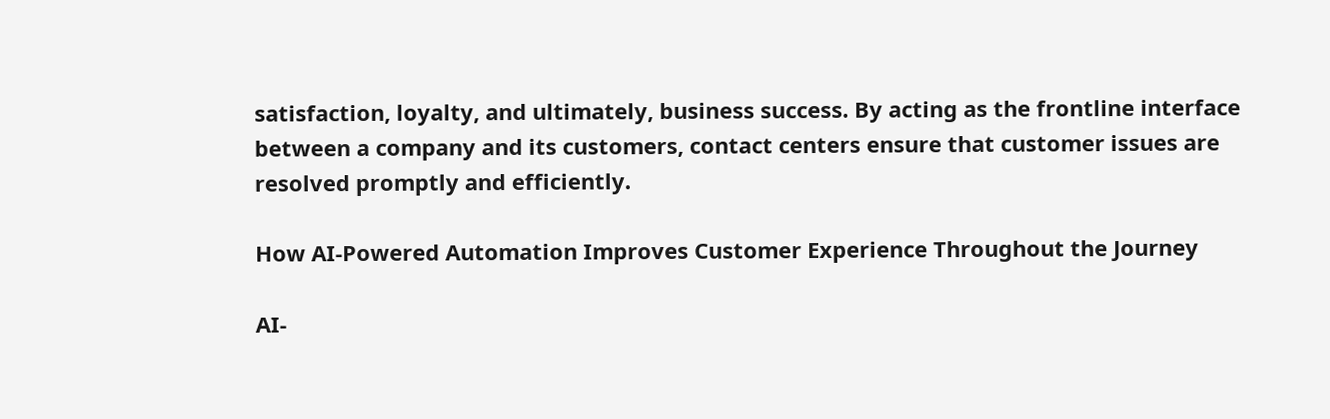satisfaction, loyalty, and ultimately, business success. By acting as the frontline interface between a company and its customers, contact centers ensure that customer issues are resolved promptly and efficiently.

How AI-Powered Automation Improves Customer Experience Throughout the Journey

AI-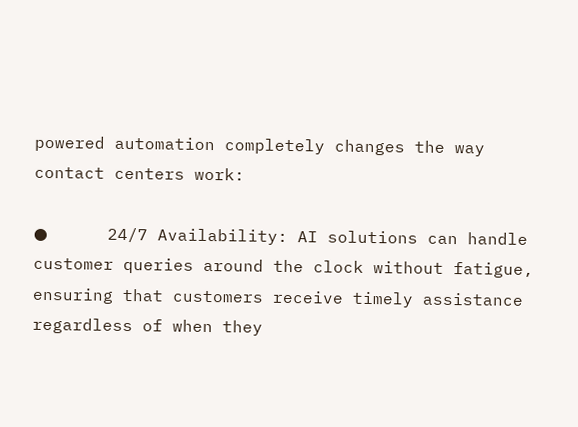powered automation completely changes the way contact centers work:

●      24/7 Availability: AI solutions can handle customer queries around the clock without fatigue, ensuring that customers receive timely assistance regardless of when they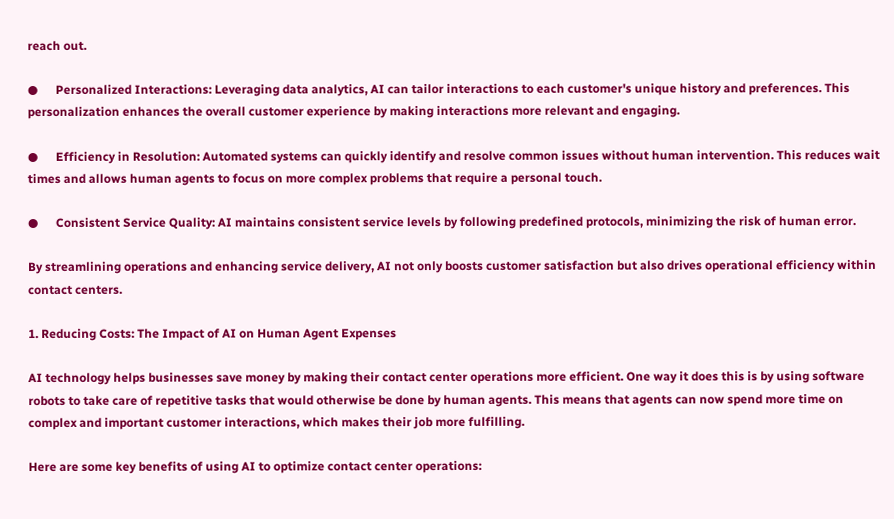reach out.

●      Personalized Interactions: Leveraging data analytics, AI can tailor interactions to each customer's unique history and preferences. This personalization enhances the overall customer experience by making interactions more relevant and engaging.

●      Efficiency in Resolution: Automated systems can quickly identify and resolve common issues without human intervention. This reduces wait times and allows human agents to focus on more complex problems that require a personal touch.

●      Consistent Service Quality: AI maintains consistent service levels by following predefined protocols, minimizing the risk of human error.

By streamlining operations and enhancing service delivery, AI not only boosts customer satisfaction but also drives operational efficiency within contact centers.

1. Reducing Costs: The Impact of AI on Human Agent Expenses

AI technology helps businesses save money by making their contact center operations more efficient. One way it does this is by using software robots to take care of repetitive tasks that would otherwise be done by human agents. This means that agents can now spend more time on complex and important customer interactions, which makes their job more fulfilling.

Here are some key benefits of using AI to optimize contact center operations: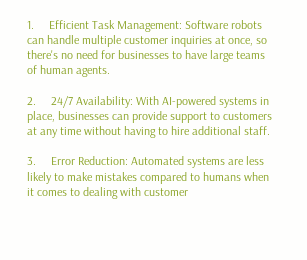1.     Efficient Task Management: Software robots can handle multiple customer inquiries at once, so there's no need for businesses to have large teams of human agents.

2.     24/7 Availability: With AI-powered systems in place, businesses can provide support to customers at any time without having to hire additional staff.

3.     Error Reduction: Automated systems are less likely to make mistakes compared to humans when it comes to dealing with customer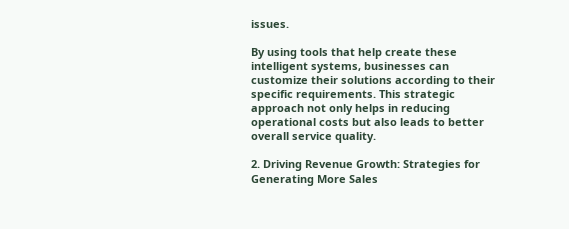issues.

By using tools that help create these intelligent systems, businesses can customize their solutions according to their specific requirements. This strategic approach not only helps in reducing operational costs but also leads to better overall service quality.

2. Driving Revenue Growth: Strategies for Generating More Sales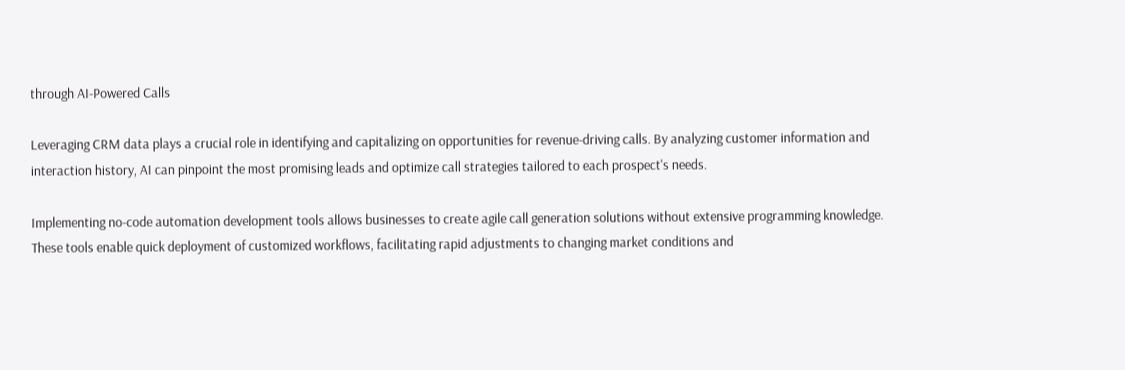through AI-Powered Calls

Leveraging CRM data plays a crucial role in identifying and capitalizing on opportunities for revenue-driving calls. By analyzing customer information and interaction history, AI can pinpoint the most promising leads and optimize call strategies tailored to each prospect's needs.

Implementing no-code automation development tools allows businesses to create agile call generation solutions without extensive programming knowledge. These tools enable quick deployment of customized workflows, facilitating rapid adjustments to changing market conditions and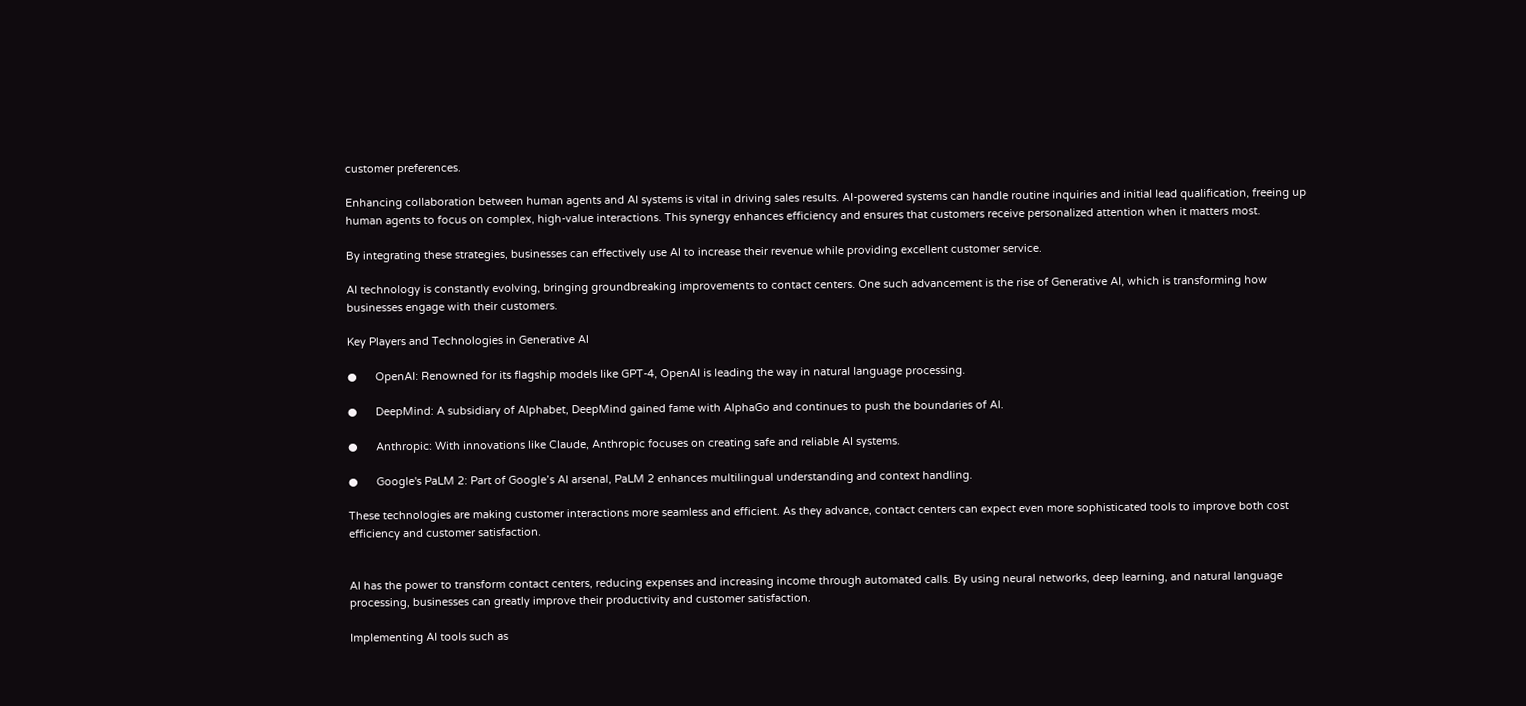customer preferences.

Enhancing collaboration between human agents and AI systems is vital in driving sales results. AI-powered systems can handle routine inquiries and initial lead qualification, freeing up human agents to focus on complex, high-value interactions. This synergy enhances efficiency and ensures that customers receive personalized attention when it matters most.

By integrating these strategies, businesses can effectively use AI to increase their revenue while providing excellent customer service.

AI technology is constantly evolving, bringing groundbreaking improvements to contact centers. One such advancement is the rise of Generative AI, which is transforming how businesses engage with their customers.

Key Players and Technologies in Generative AI

●      OpenAI: Renowned for its flagship models like GPT-4, OpenAI is leading the way in natural language processing.

●      DeepMind: A subsidiary of Alphabet, DeepMind gained fame with AlphaGo and continues to push the boundaries of AI.

●      Anthropic: With innovations like Claude, Anthropic focuses on creating safe and reliable AI systems.

●      Google's PaLM 2: Part of Google’s AI arsenal, PaLM 2 enhances multilingual understanding and context handling.

These technologies are making customer interactions more seamless and efficient. As they advance, contact centers can expect even more sophisticated tools to improve both cost efficiency and customer satisfaction.


AI has the power to transform contact centers, reducing expenses and increasing income through automated calls. By using neural networks, deep learning, and natural language processing, businesses can greatly improve their productivity and customer satisfaction.

Implementing AI tools such as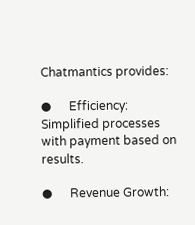Chatmantics provides:

●      Efficiency: Simplified processes with payment based on results.

●      Revenue Growth: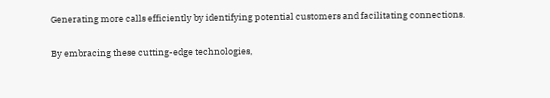Generating more calls efficiently by identifying potential customers and facilitating connections.

By embracing these cutting-edge technologies,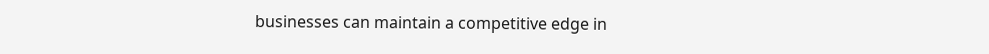businesses can maintain a competitive edge in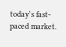today's fast-paced market.